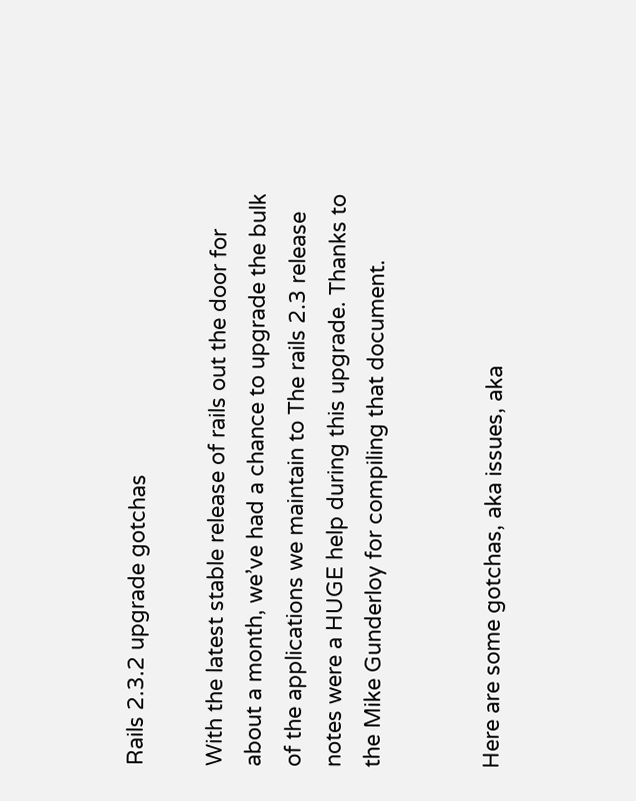Rails 2.3.2 upgrade gotchas

With the latest stable release of rails out the door for about a month, we’ve had a chance to upgrade the bulk of the applications we maintain to The rails 2.3 release notes were a HUGE help during this upgrade. Thanks to the Mike Gunderloy for compiling that document.


Here are some gotchas, aka issues, aka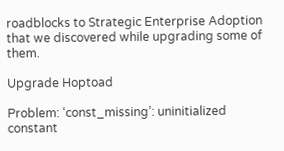roadblocks to Strategic Enterprise Adoption that we discovered while upgrading some of them.

Upgrade Hoptoad

Problem: ‘const_missing’: uninitialized constant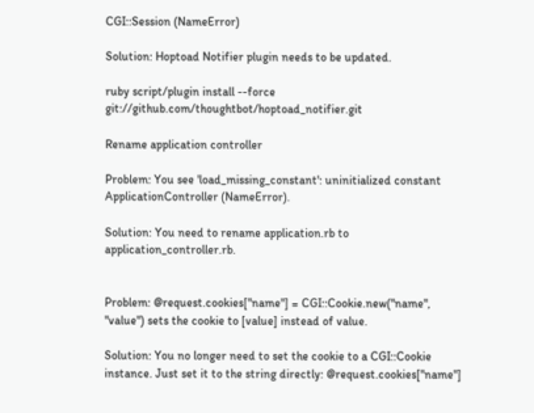CGI::Session (NameError)

Solution: Hoptoad Notifier plugin needs to be updated.

ruby script/plugin install --force git://github.com/thoughtbot/hoptoad_notifier.git

Rename application controller

Problem: You see 'load_missing_constant': uninitialized constant ApplicationController (NameError).

Solution: You need to rename application.rb to application_controller.rb.


Problem: @request.cookies["name"] = CGI::Cookie.new("name", "value") sets the cookie to [value] instead of value.

Solution: You no longer need to set the cookie to a CGI::Cookie instance. Just set it to the string directly: @request.cookies["name"]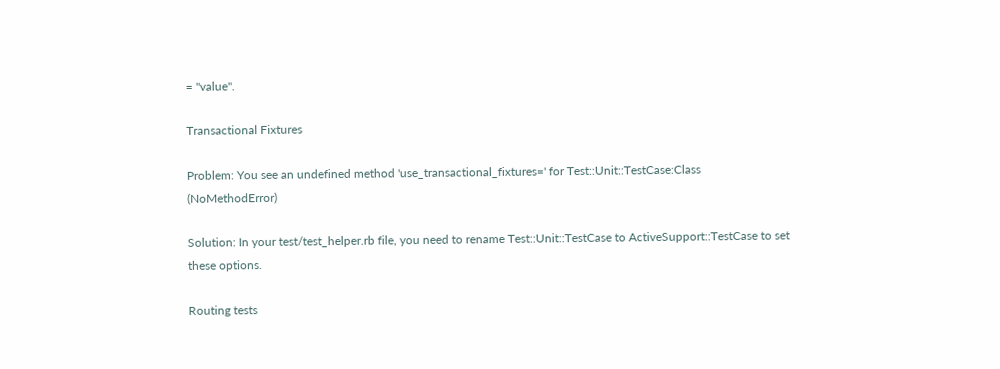= "value".

Transactional Fixtures

Problem: You see an undefined method 'use_transactional_fixtures=' for Test::Unit::TestCase:Class (NoMethodError)

Solution: In your test/test_helper.rb file, you need to rename Test::Unit::TestCase to ActiveSupport::TestCase to set these options.

Routing tests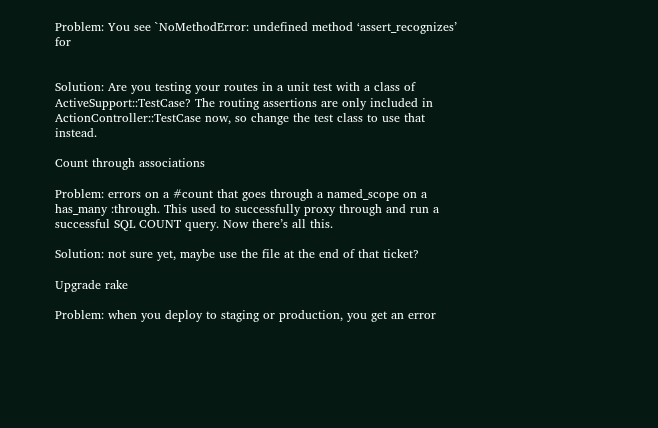Problem: You see `NoMethodError: undefined method ‘assert_recognizes’ for


Solution: Are you testing your routes in a unit test with a class of ActiveSupport::TestCase? The routing assertions are only included in ActionController::TestCase now, so change the test class to use that instead.

Count through associations

Problem: errors on a #count that goes through a named_scope on a has_many :through. This used to successfully proxy through and run a successful SQL COUNT query. Now there’s all this.

Solution: not sure yet, maybe use the file at the end of that ticket?

Upgrade rake

Problem: when you deploy to staging or production, you get an error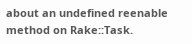about an undefined reenable method on Rake::Task.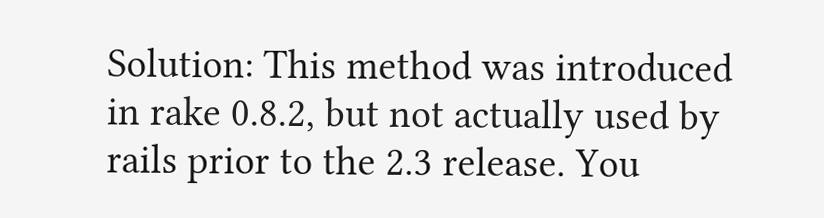Solution: This method was introduced in rake 0.8.2, but not actually used by rails prior to the 2.3 release. You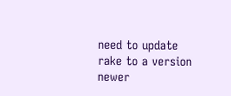need to update rake to a version newer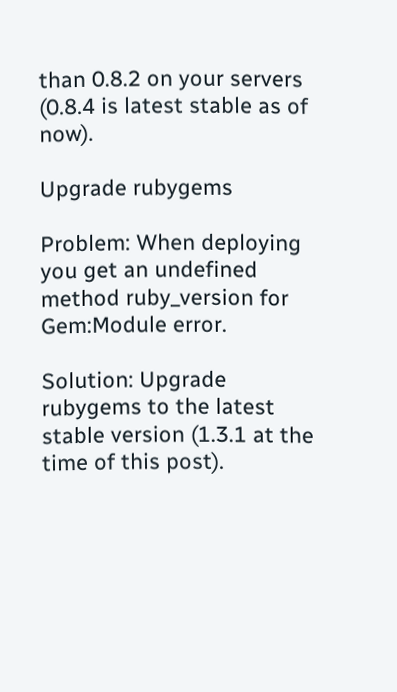than 0.8.2 on your servers (0.8.4 is latest stable as of now).

Upgrade rubygems

Problem: When deploying you get an undefined method ruby_version for Gem:Module error.

Solution: Upgrade rubygems to the latest stable version (1.3.1 at the time of this post).